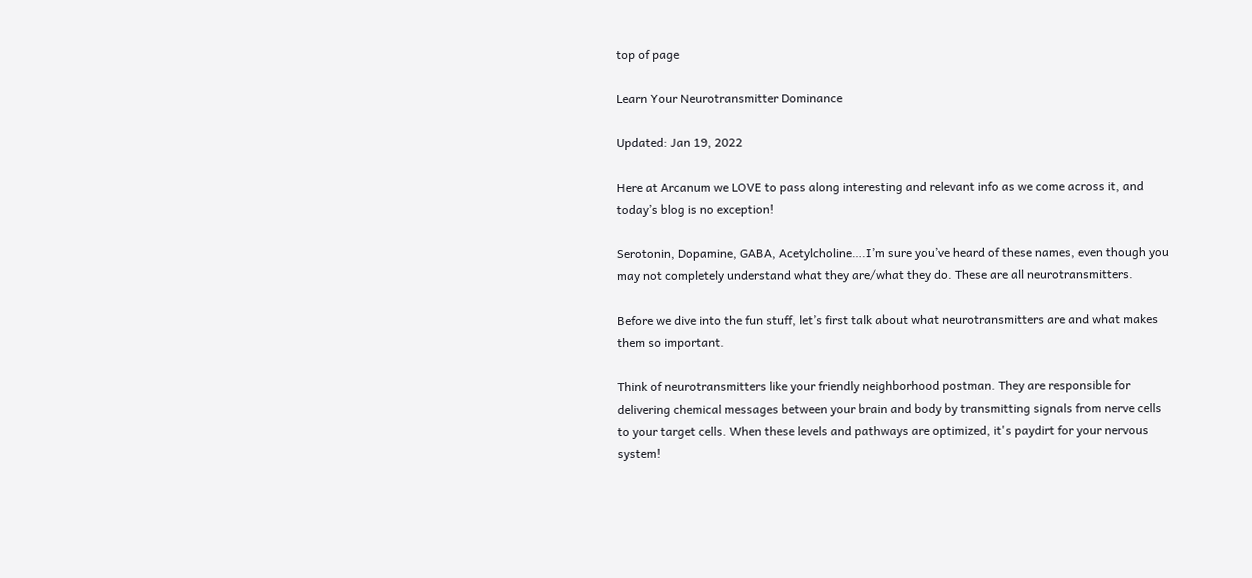top of page

Learn Your Neurotransmitter Dominance

Updated: Jan 19, 2022

Here at Arcanum we LOVE to pass along interesting and relevant info as we come across it, and today’s blog is no exception!

Serotonin, Dopamine, GABA, Acetylcholine….I’m sure you’ve heard of these names, even though you may not completely understand what they are/what they do. These are all neurotransmitters.

Before we dive into the fun stuff, let’s first talk about what neurotransmitters are and what makes them so important.

Think of neurotransmitters like your friendly neighborhood postman. They are responsible for delivering chemical messages between your brain and body by transmitting signals from nerve cells to your target cells. When these levels and pathways are optimized, it's paydirt for your nervous system!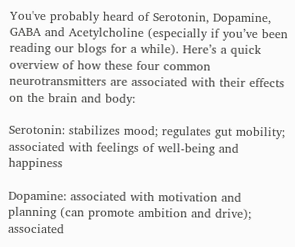You've probably heard of Serotonin, Dopamine, GABA and Acetylcholine (especially if you’ve been reading our blogs for a while). Here’s a quick overview of how these four common neurotransmitters are associated with their effects on the brain and body:

Serotonin: stabilizes mood; regulates gut mobility; associated with feelings of well-being and happiness

Dopamine: associated with motivation and planning (can promote ambition and drive); associated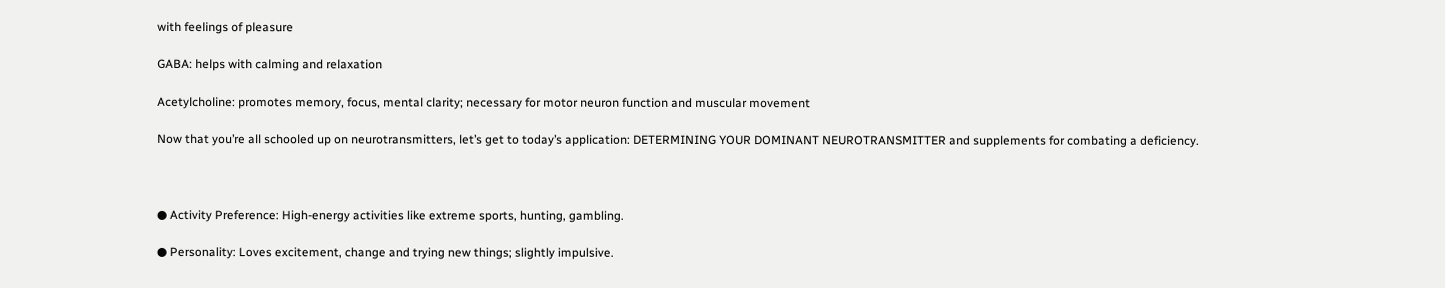with feelings of pleasure

GABA: helps with calming and relaxation

Acetylcholine: promotes memory, focus, mental clarity; necessary for motor neuron function and muscular movement

Now that you’re all schooled up on neurotransmitters, let’s get to today’s application: DETERMINING YOUR DOMINANT NEUROTRANSMITTER and supplements for combating a deficiency.



● Activity Preference: High-energy activities like extreme sports, hunting, gambling.

● Personality: Loves excitement, change and trying new things; slightly impulsive.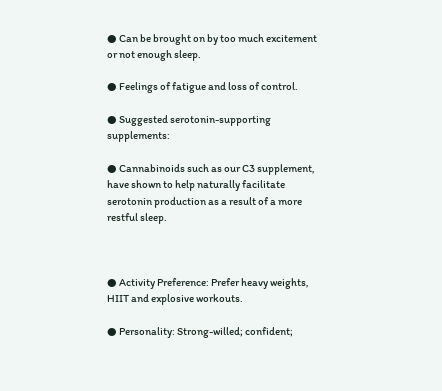● Can be brought on by too much excitement or not enough sleep.

● Feelings of fatigue and loss of control.

● Suggested serotonin-supporting supplements:

● Cannabinoids such as our C3 supplement, have shown to help naturally facilitate serotonin production as a result of a more restful sleep.



● Activity Preference: Prefer heavy weights, HIIT and explosive workouts.

● Personality: Strong-willed; confident;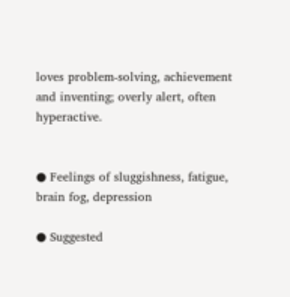loves problem-solving, achievement and inventing; overly alert, often hyperactive.


● Feelings of sluggishness, fatigue, brain fog, depression

● Suggested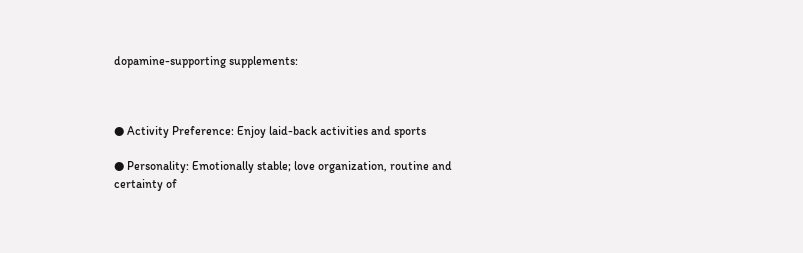dopamine-supporting supplements:



● Activity Preference: Enjoy laid-back activities and sports

● Personality: Emotionally stable; love organization, routine and certainty of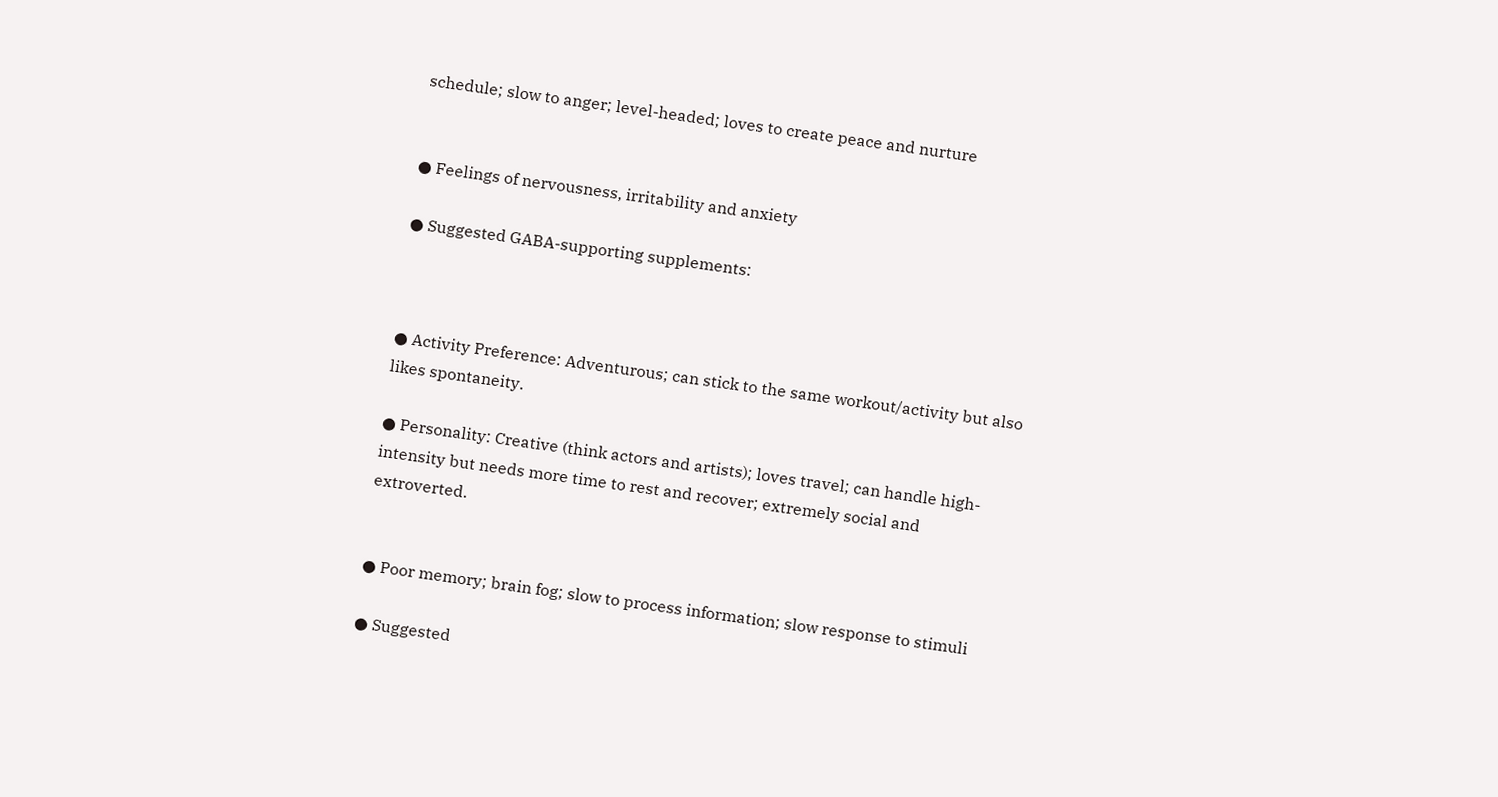schedule; slow to anger; level-headed; loves to create peace and nurture


● Feelings of nervousness, irritability and anxiety

● Suggested GABA-supporting supplements:



● Activity Preference: Adventurous; can stick to the same workout/activity but also likes spontaneity.

● Personality: Creative (think actors and artists); loves travel; can handle high-intensity but needs more time to rest and recover; extremely social and extroverted.


● Poor memory; brain fog; slow to process information; slow response to stimuli

● Suggested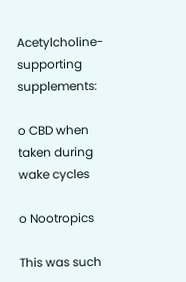Acetylcholine-supporting supplements:

o CBD when taken during wake cycles

o Nootropics

This was such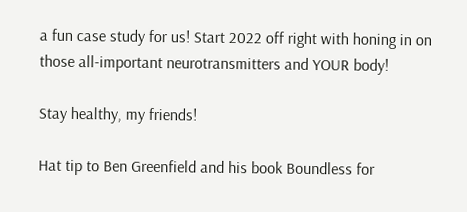a fun case study for us! Start 2022 off right with honing in on those all-important neurotransmitters and YOUR body!

Stay healthy, my friends!

Hat tip to Ben Greenfield and his book Boundless for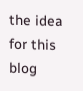the idea for this blog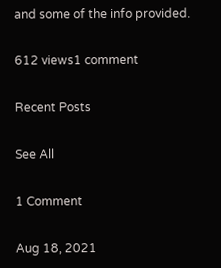and some of the info provided.

612 views1 comment

Recent Posts

See All

1 Comment

Aug 18, 2021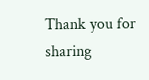Thank you for sharing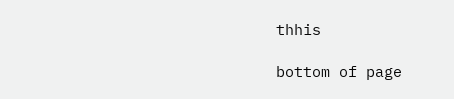thhis

bottom of page